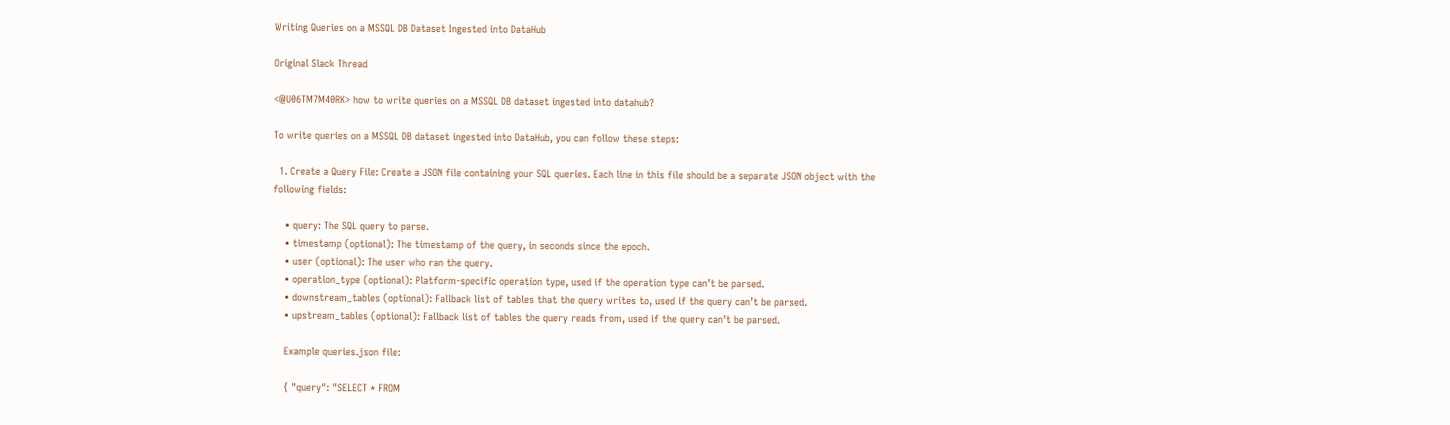Writing Queries on a MSSQL DB Dataset Ingested into DataHub

Original Slack Thread

<@U06TM7M40RK> how to write queries on a MSSQL DB dataset ingested into datahub?

To write queries on a MSSQL DB dataset ingested into DataHub, you can follow these steps:

  1. Create a Query File: Create a JSON file containing your SQL queries. Each line in this file should be a separate JSON object with the following fields:

    • query: The SQL query to parse.
    • timestamp (optional): The timestamp of the query, in seconds since the epoch.
    • user (optional): The user who ran the query.
    • operation_type (optional): Platform-specific operation type, used if the operation type can’t be parsed.
    • downstream_tables (optional): Fallback list of tables that the query writes to, used if the query can’t be parsed.
    • upstream_tables (optional): Fallback list of tables the query reads from, used if the query can’t be parsed.

    Example queries.json file:

    { "query": "SELECT * FROM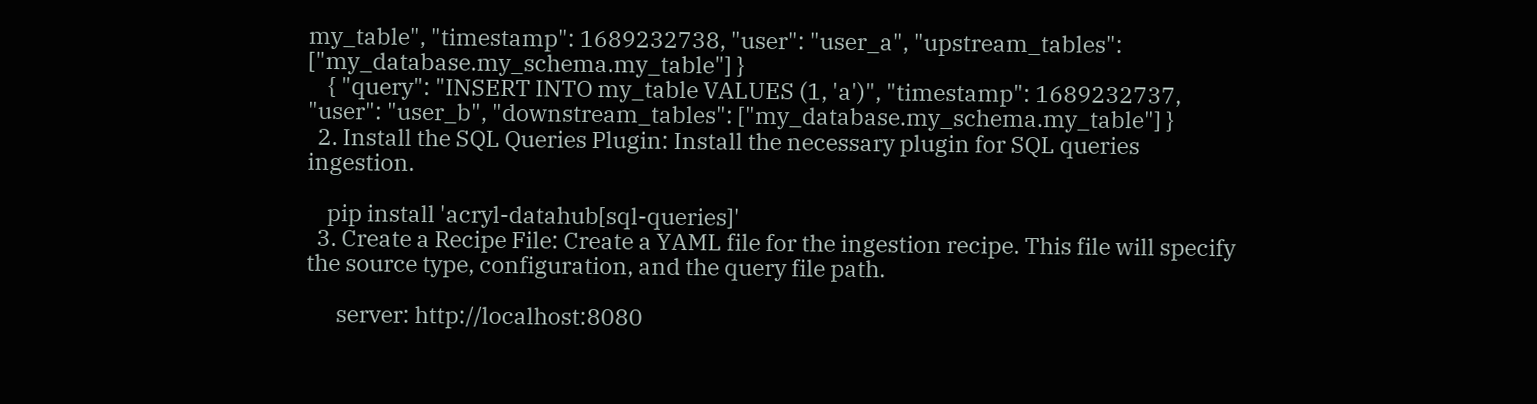my_table", "timestamp": 1689232738, "user": "user_a", "upstream_tables": ["my_database.my_schema.my_table"] }
    { "query": "INSERT INTO my_table VALUES (1, 'a')", "timestamp": 1689232737, "user": "user_b", "downstream_tables": ["my_database.my_schema.my_table"] }
  2. Install the SQL Queries Plugin: Install the necessary plugin for SQL queries ingestion.

    pip install 'acryl-datahub[sql-queries]'
  3. Create a Recipe File: Create a YAML file for the ingestion recipe. This file will specify the source type, configuration, and the query file path.

      server: http://localhost:8080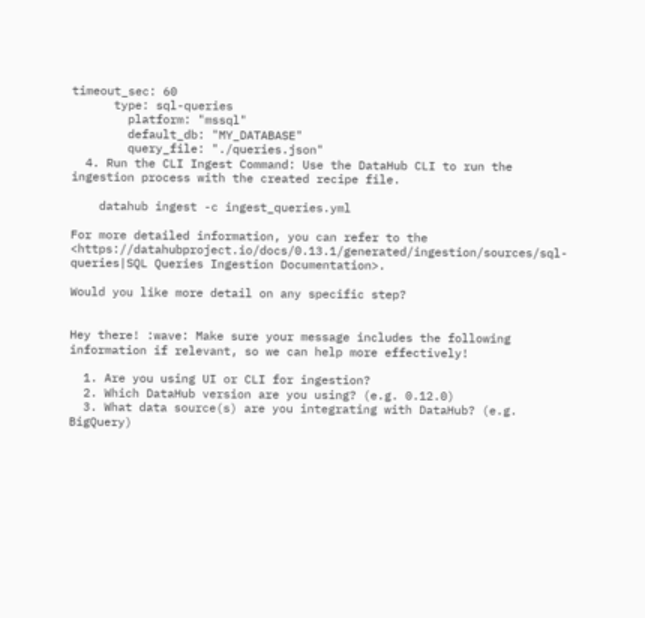timeout_sec: 60
      type: sql-queries
        platform: "mssql"
        default_db: "MY_DATABASE"
        query_file: "./queries.json"
  4. Run the CLI Ingest Command: Use the DataHub CLI to run the ingestion process with the created recipe file.

    datahub ingest -c ingest_queries.yml

For more detailed information, you can refer to the <https://datahubproject.io/docs/0.13.1/generated/ingestion/sources/sql-queries|SQL Queries Ingestion Documentation>.

Would you like more detail on any specific step?


Hey there! :wave: Make sure your message includes the following information if relevant, so we can help more effectively!

  1. Are you using UI or CLI for ingestion?
  2. Which DataHub version are you using? (e.g. 0.12.0)
  3. What data source(s) are you integrating with DataHub? (e.g. BigQuery)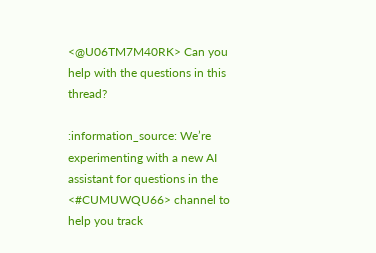<@U06TM7M40RK> Can you help with the questions in this thread?

:information_source: We’re experimenting with a new AI assistant for questions in the <#CUMUWQU66> channel to help you track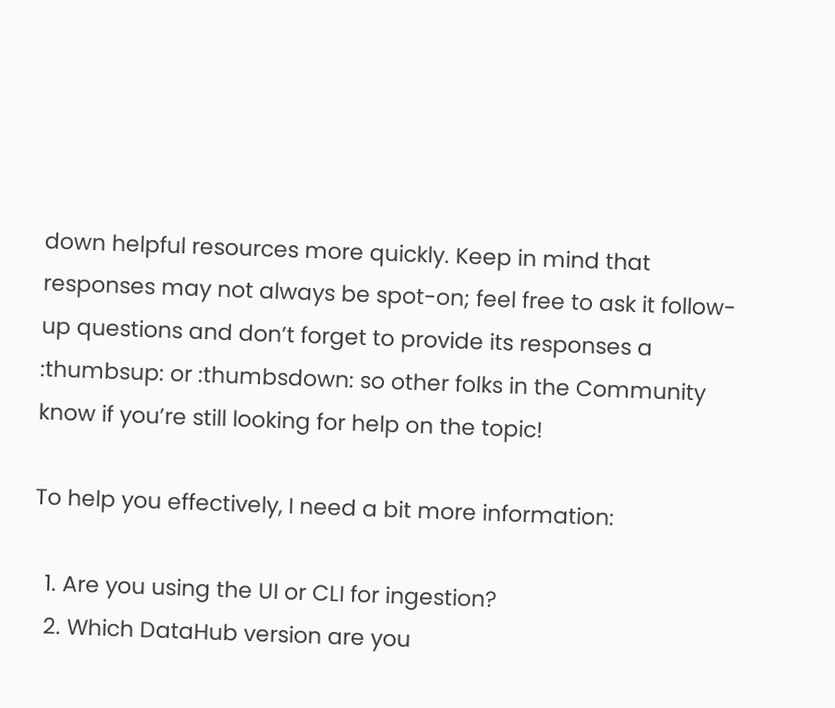down helpful resources more quickly. Keep in mind that responses may not always be spot-on; feel free to ask it follow-up questions and don’t forget to provide its responses a :thumbsup: or :thumbsdown: so other folks in the Community know if you’re still looking for help on the topic!

To help you effectively, I need a bit more information:

  1. Are you using the UI or CLI for ingestion?
  2. Which DataHub version are you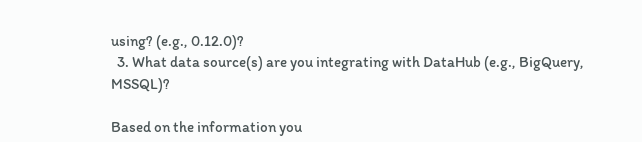using? (e.g., 0.12.0)?
  3. What data source(s) are you integrating with DataHub (e.g., BigQuery, MSSQL)?

Based on the information you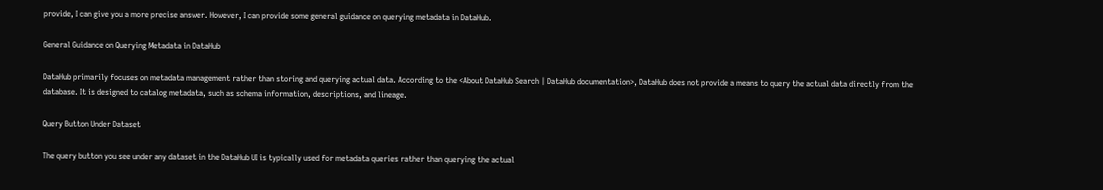provide, I can give you a more precise answer. However, I can provide some general guidance on querying metadata in DataHub.

General Guidance on Querying Metadata in DataHub

DataHub primarily focuses on metadata management rather than storing and querying actual data. According to the <About DataHub Search | DataHub documentation>, DataHub does not provide a means to query the actual data directly from the database. It is designed to catalog metadata, such as schema information, descriptions, and lineage.

Query Button Under Dataset

The query button you see under any dataset in the DataHub UI is typically used for metadata queries rather than querying the actual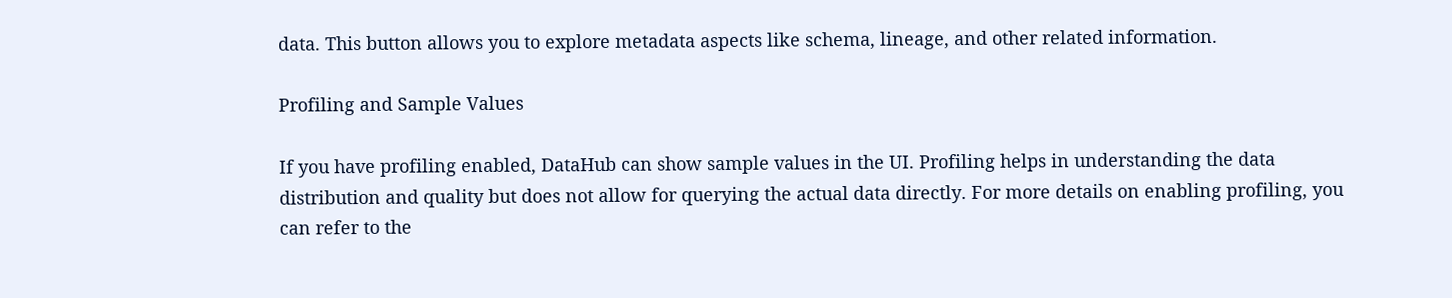data. This button allows you to explore metadata aspects like schema, lineage, and other related information.

Profiling and Sample Values

If you have profiling enabled, DataHub can show sample values in the UI. Profiling helps in understanding the data distribution and quality but does not allow for querying the actual data directly. For more details on enabling profiling, you can refer to the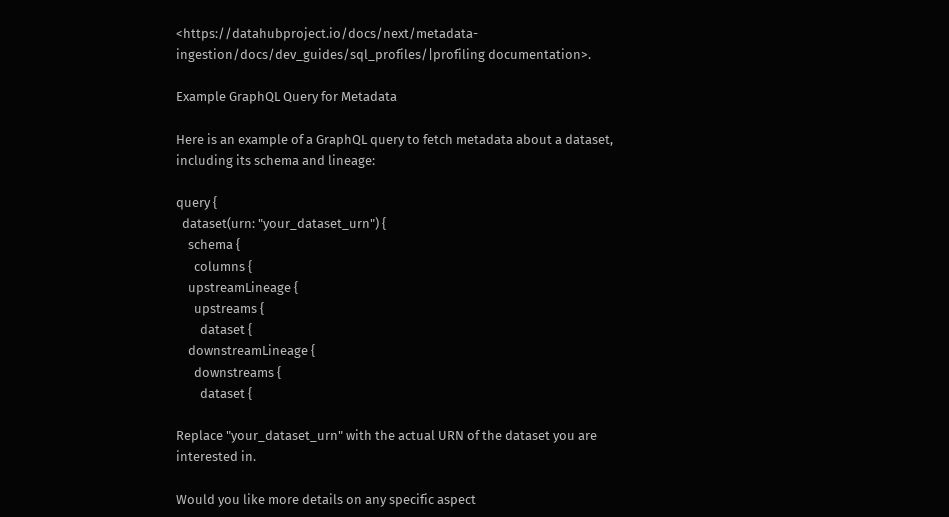<https://datahubproject.io/docs/next/metadata-ingestion/docs/dev_guides/sql_profiles/|profiling documentation>.

Example GraphQL Query for Metadata

Here is an example of a GraphQL query to fetch metadata about a dataset, including its schema and lineage:

query {
  dataset(urn: "your_dataset_urn") {
    schema {
      columns {
    upstreamLineage {
      upstreams {
        dataset {
    downstreamLineage {
      downstreams {
        dataset {

Replace "your_dataset_urn" with the actual URN of the dataset you are interested in.

Would you like more details on any specific aspect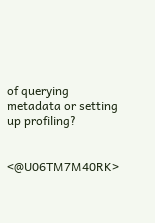of querying metadata or setting up profiling?


<@U06TM7M40RK>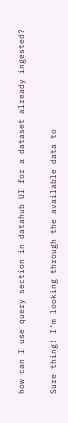how can I use query section in datahub UI for a dataset already ingested?

Sure thing! I’m looking through the available data to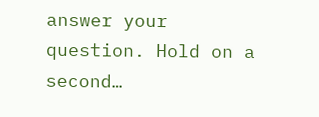answer your question. Hold on a second…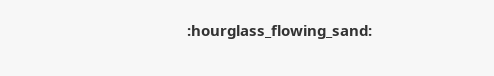:hourglass_flowing_sand: